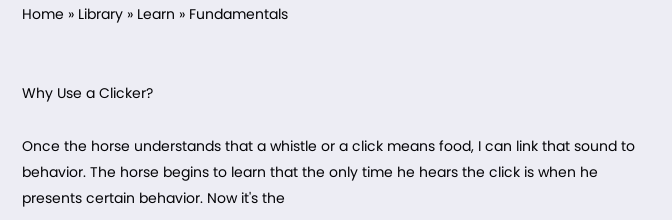Home » Library » Learn » Fundamentals


Why Use a Clicker?

Once the horse understands that a whistle or a click means food, I can link that sound to behavior. The horse begins to learn that the only time he hears the click is when he presents certain behavior. Now it's the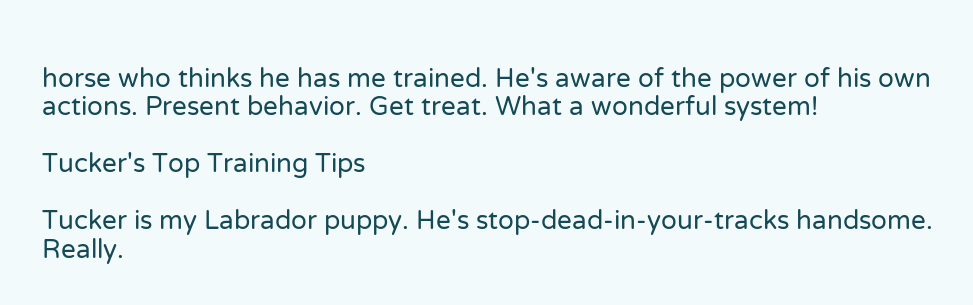horse who thinks he has me trained. He's aware of the power of his own actions. Present behavior. Get treat. What a wonderful system!

Tucker's Top Training Tips

Tucker is my Labrador puppy. He's stop-dead-in-your-tracks handsome. Really.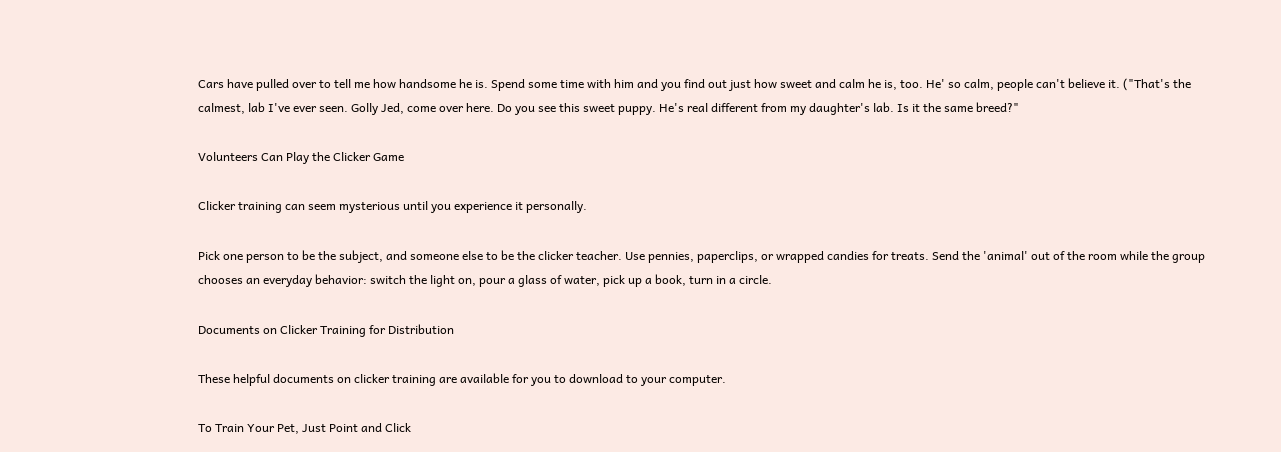Cars have pulled over to tell me how handsome he is. Spend some time with him and you find out just how sweet and calm he is, too. He' so calm, people can't believe it. ("That's the calmest, lab I've ever seen. Golly Jed, come over here. Do you see this sweet puppy. He's real different from my daughter's lab. Is it the same breed?"

Volunteers Can Play the Clicker Game

Clicker training can seem mysterious until you experience it personally.

Pick one person to be the subject, and someone else to be the clicker teacher. Use pennies, paperclips, or wrapped candies for treats. Send the 'animal' out of the room while the group chooses an everyday behavior: switch the light on, pour a glass of water, pick up a book, turn in a circle.

Documents on Clicker Training for Distribution

These helpful documents on clicker training are available for you to download to your computer.

To Train Your Pet, Just Point and Click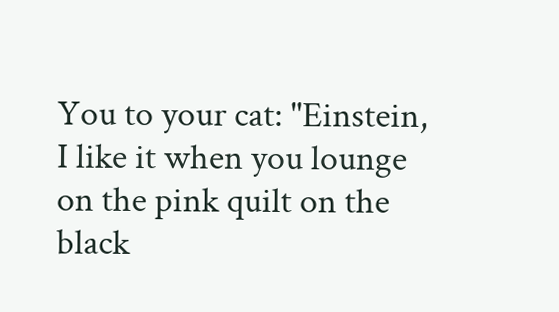You to your cat: "Einstein, I like it when you lounge on the pink quilt on the black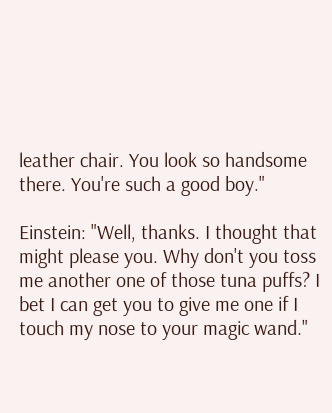leather chair. You look so handsome there. You're such a good boy."

Einstein: "Well, thanks. I thought that might please you. Why don't you toss me another one of those tuna puffs? I bet I can get you to give me one if I touch my nose to your magic wand."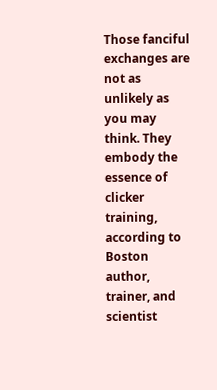Those fanciful exchanges are not as unlikely as you may think. They embody the essence of clicker training, according to Boston author, trainer, and scientist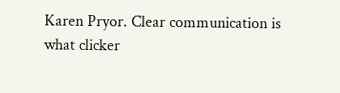Karen Pryor. Clear communication is what clicker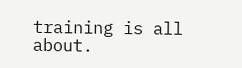training is all about.